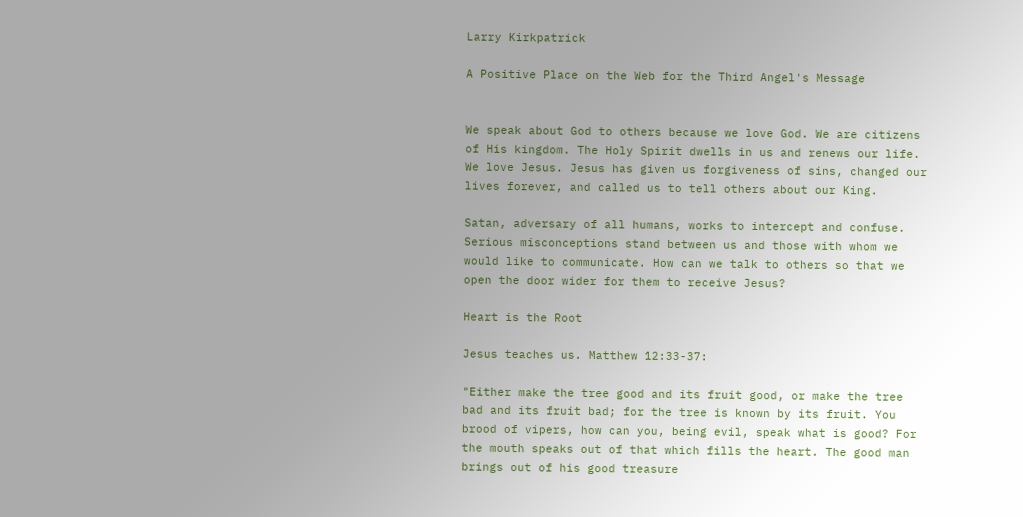Larry Kirkpatrick

A Positive Place on the Web for the Third Angel's Message


We speak about God to others because we love God. We are citizens of His kingdom. The Holy Spirit dwells in us and renews our life. We love Jesus. Jesus has given us forgiveness of sins, changed our lives forever, and called us to tell others about our King.

Satan, adversary of all humans, works to intercept and confuse. Serious misconceptions stand between us and those with whom we would like to communicate. How can we talk to others so that we open the door wider for them to receive Jesus?

Heart is the Root

Jesus teaches us. Matthew 12:33-37:

"Either make the tree good and its fruit good, or make the tree bad and its fruit bad; for the tree is known by its fruit. You brood of vipers, how can you, being evil, speak what is good? For the mouth speaks out of that which fills the heart. The good man brings out of his good treasure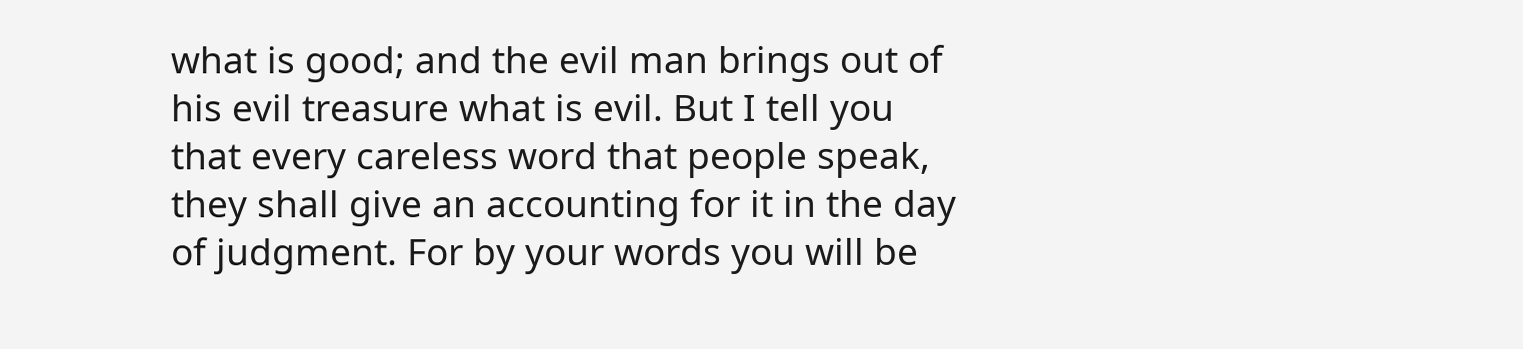what is good; and the evil man brings out of his evil treasure what is evil. But I tell you that every careless word that people speak, they shall give an accounting for it in the day of judgment. For by your words you will be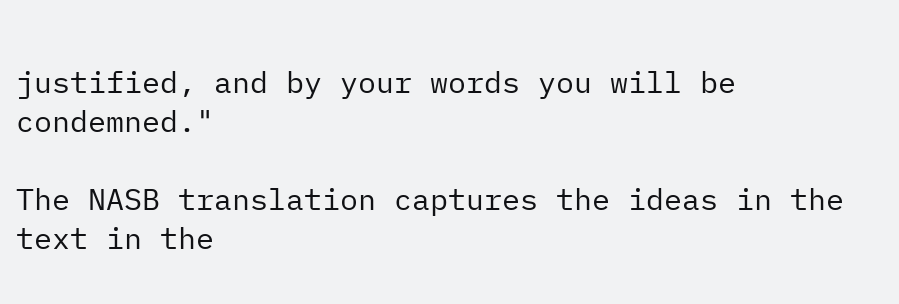justified, and by your words you will be condemned."

The NASB translation captures the ideas in the text in the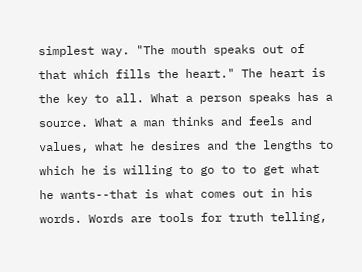simplest way. "The mouth speaks out of that which fills the heart." The heart is the key to all. What a person speaks has a source. What a man thinks and feels and values, what he desires and the lengths to which he is willing to go to to get what he wants--that is what comes out in his words. Words are tools for truth telling,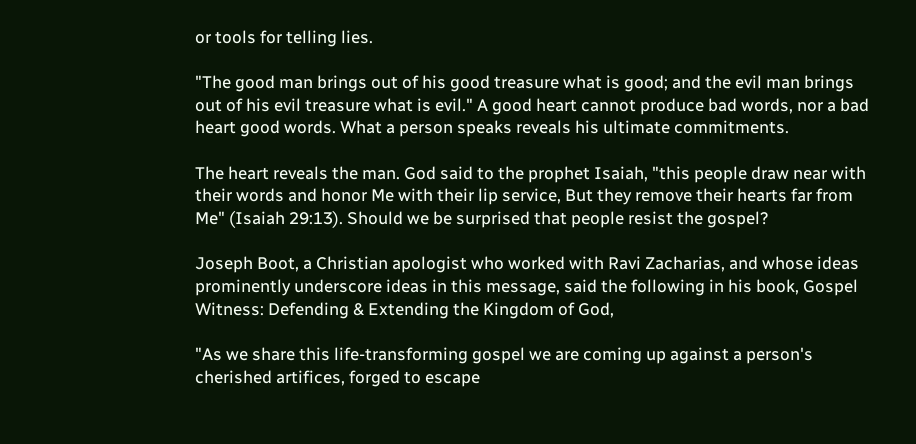or tools for telling lies.

"The good man brings out of his good treasure what is good; and the evil man brings out of his evil treasure what is evil." A good heart cannot produce bad words, nor a bad heart good words. What a person speaks reveals his ultimate commitments.

The heart reveals the man. God said to the prophet Isaiah, "this people draw near with their words and honor Me with their lip service, But they remove their hearts far from Me" (Isaiah 29:13). Should we be surprised that people resist the gospel?

Joseph Boot, a Christian apologist who worked with Ravi Zacharias, and whose ideas prominently underscore ideas in this message, said the following in his book, Gospel Witness: Defending & Extending the Kingdom of God,

"As we share this life-transforming gospel we are coming up against a person's cherished artifices, forged to escape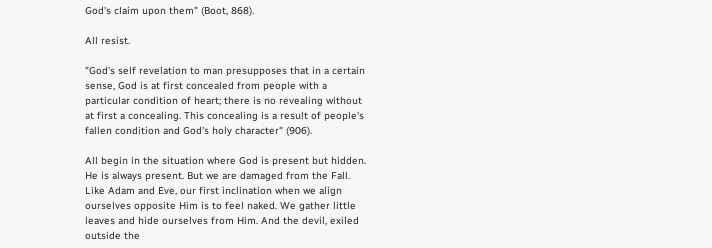God's claim upon them" (Boot, 868).

All resist.

"God's self revelation to man presupposes that in a certain sense, God is at first concealed from people with a particular condition of heart; there is no revealing without at first a concealing. This concealing is a result of people's fallen condition and God's holy character" (906).

All begin in the situation where God is present but hidden. He is always present. But we are damaged from the Fall. Like Adam and Eve, our first inclination when we align ourselves opposite Him is to feel naked. We gather little leaves and hide ourselves from Him. And the devil, exiled outside the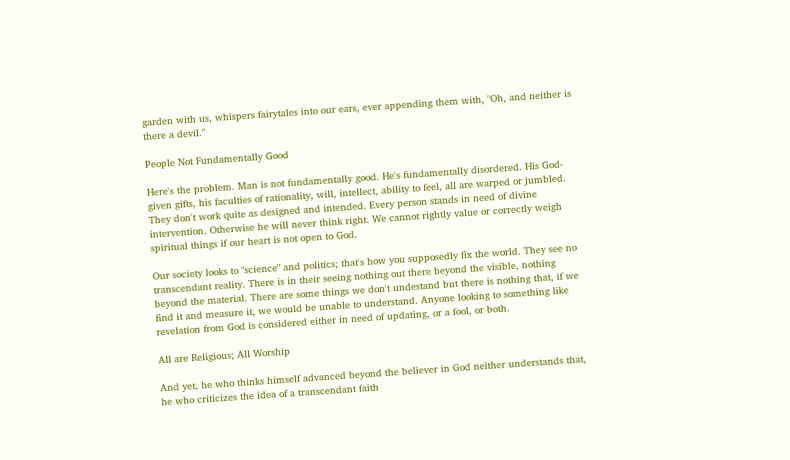garden with us, whispers fairytales into our ears, ever appending them with, "Oh, and neither is there a devil."

People Not Fundamentally Good

Here's the problem. Man is not fundamentally good. He's fundamentally disordered. His God-given gifts, his faculties of rationality, will, intellect, ability to feel, all are warped or jumbled. They don't work quite as designed and intended. Every person stands in need of divine intervention. Otherwise he will never think right. We cannot rightly value or correctly weigh spiritual things if our heart is not open to God.

Our society looks to "science" and politics; that's how you supposedly fix the world. They see no transcendant reality. There is in their seeing nothing out there beyond the visible, nothing beyond the material. There are some things we don't undestand but there is nothing that, if we find it and measure it, we would be unable to understand. Anyone looking to something like revelation from God is considered either in need of updating, or a fool, or both.

All are Religious; All Worship

And yet, he who thinks himself advanced beyond the believer in God neither understands that, he who criticizes the idea of a transcendant faith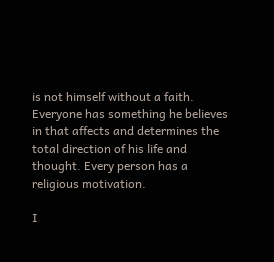is not himself without a faith. Everyone has something he believes in that affects and determines the total direction of his life and thought. Every person has a religious motivation.

I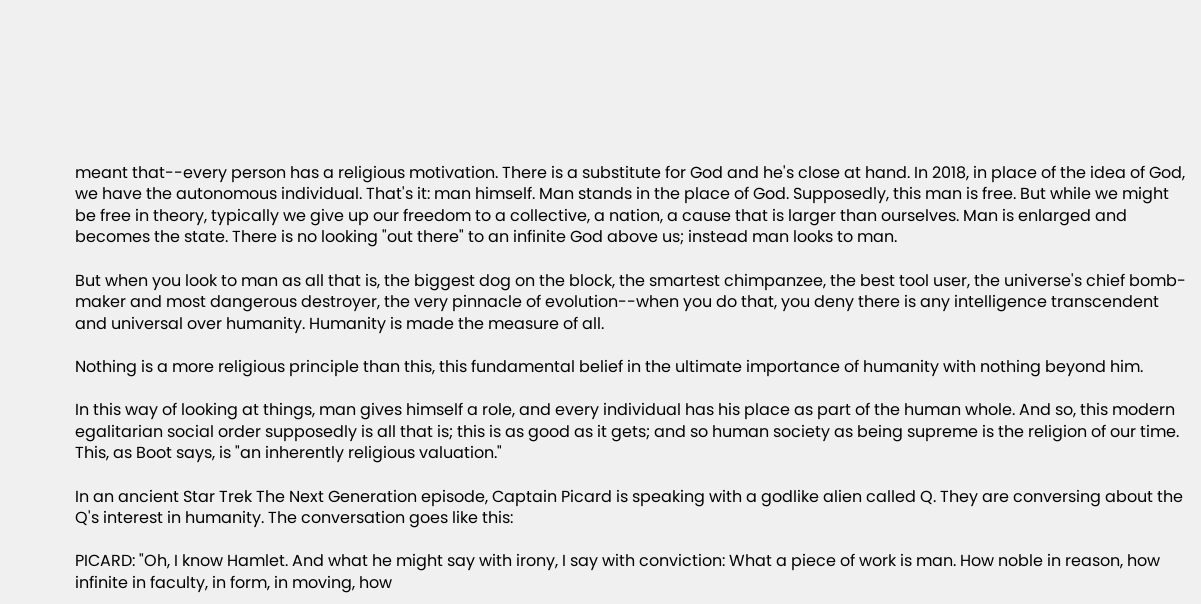meant that--every person has a religious motivation. There is a substitute for God and he's close at hand. In 2018, in place of the idea of God, we have the autonomous individual. That's it: man himself. Man stands in the place of God. Supposedly, this man is free. But while we might be free in theory, typically we give up our freedom to a collective, a nation, a cause that is larger than ourselves. Man is enlarged and becomes the state. There is no looking "out there" to an infinite God above us; instead man looks to man.

But when you look to man as all that is, the biggest dog on the block, the smartest chimpanzee, the best tool user, the universe's chief bomb-maker and most dangerous destroyer, the very pinnacle of evolution--when you do that, you deny there is any intelligence transcendent and universal over humanity. Humanity is made the measure of all.

Nothing is a more religious principle than this, this fundamental belief in the ultimate importance of humanity with nothing beyond him.

In this way of looking at things, man gives himself a role, and every individual has his place as part of the human whole. And so, this modern egalitarian social order supposedly is all that is; this is as good as it gets; and so human society as being supreme is the religion of our time. This, as Boot says, is "an inherently religious valuation."

In an ancient Star Trek The Next Generation episode, Captain Picard is speaking with a godlike alien called Q. They are conversing about the Q's interest in humanity. The conversation goes like this:

PICARD: "Oh, I know Hamlet. And what he might say with irony, I say with conviction: What a piece of work is man. How noble in reason, how infinite in faculty, in form, in moving, how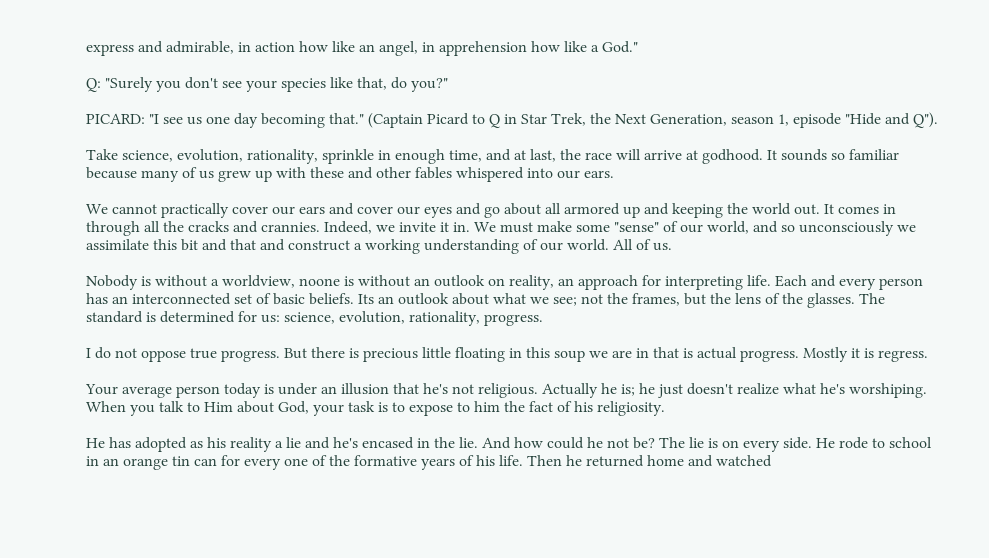express and admirable, in action how like an angel, in apprehension how like a God."

Q: "Surely you don't see your species like that, do you?"

PICARD: "I see us one day becoming that." (Captain Picard to Q in Star Trek, the Next Generation, season 1, episode "Hide and Q").

Take science, evolution, rationality, sprinkle in enough time, and at last, the race will arrive at godhood. It sounds so familiar because many of us grew up with these and other fables whispered into our ears.

We cannot practically cover our ears and cover our eyes and go about all armored up and keeping the world out. It comes in through all the cracks and crannies. Indeed, we invite it in. We must make some "sense" of our world, and so unconsciously we assimilate this bit and that and construct a working understanding of our world. All of us.

Nobody is without a worldview, noone is without an outlook on reality, an approach for interpreting life. Each and every person has an interconnected set of basic beliefs. Its an outlook about what we see; not the frames, but the lens of the glasses. The standard is determined for us: science, evolution, rationality, progress.

I do not oppose true progress. But there is precious little floating in this soup we are in that is actual progress. Mostly it is regress.

Your average person today is under an illusion that he's not religious. Actually he is; he just doesn't realize what he's worshiping. When you talk to Him about God, your task is to expose to him the fact of his religiosity.

He has adopted as his reality a lie and he's encased in the lie. And how could he not be? The lie is on every side. He rode to school in an orange tin can for every one of the formative years of his life. Then he returned home and watched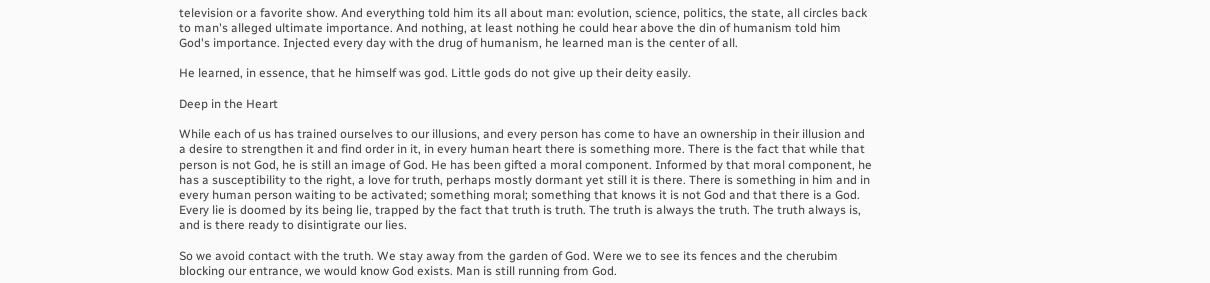television or a favorite show. And everything told him its all about man: evolution, science, politics, the state, all circles back to man's alleged ultimate importance. And nothing, at least nothing he could hear above the din of humanism told him God's importance. Injected every day with the drug of humanism, he learned man is the center of all.

He learned, in essence, that he himself was god. Little gods do not give up their deity easily.

Deep in the Heart

While each of us has trained ourselves to our illusions, and every person has come to have an ownership in their illusion and a desire to strengthen it and find order in it, in every human heart there is something more. There is the fact that while that person is not God, he is still an image of God. He has been gifted a moral component. Informed by that moral component, he has a susceptibility to the right, a love for truth, perhaps mostly dormant yet still it is there. There is something in him and in every human person waiting to be activated; something moral; something that knows it is not God and that there is a God. Every lie is doomed by its being lie, trapped by the fact that truth is truth. The truth is always the truth. The truth always is, and is there ready to disintigrate our lies.

So we avoid contact with the truth. We stay away from the garden of God. Were we to see its fences and the cherubim blocking our entrance, we would know God exists. Man is still running from God.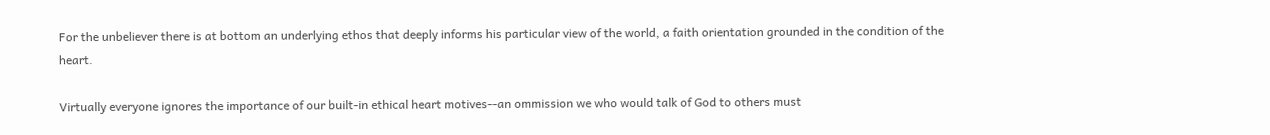For the unbeliever there is at bottom an underlying ethos that deeply informs his particular view of the world, a faith orientation grounded in the condition of the heart.

Virtually everyone ignores the importance of our built-in ethical heart motives--an ommission we who would talk of God to others must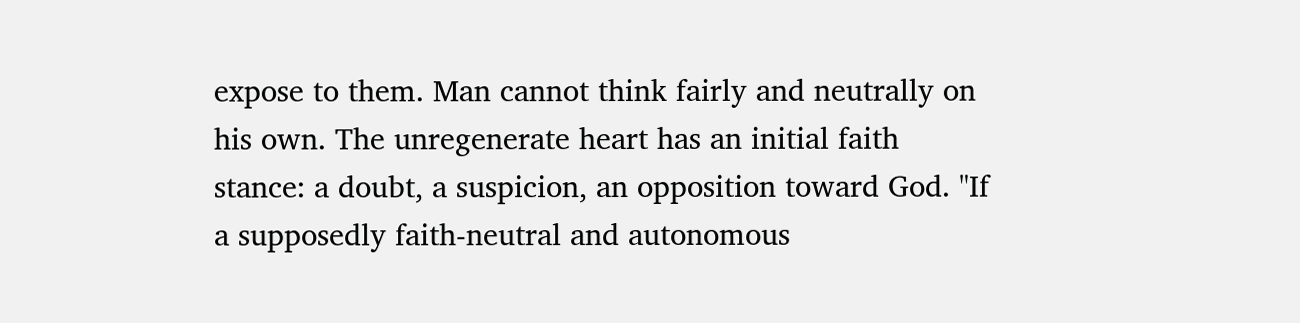expose to them. Man cannot think fairly and neutrally on his own. The unregenerate heart has an initial faith stance: a doubt, a suspicion, an opposition toward God. "If a supposedly faith-neutral and autonomous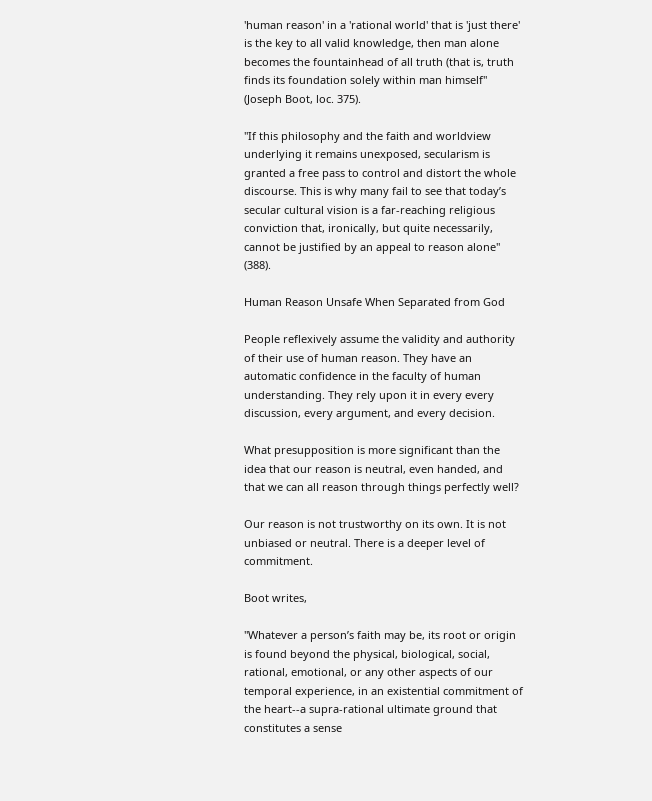'human reason' in a 'rational world' that is 'just there' is the key to all valid knowledge, then man alone becomes the fountainhead of all truth (that is, truth finds its foundation solely within man himself" (Joseph Boot, loc. 375).

"If this philosophy and the faith and worldview underlying it remains unexposed, secularism is granted a free pass to control and distort the whole discourse. This is why many fail to see that today’s secular cultural vision is a far-reaching religious conviction that, ironically, but quite necessarily, cannot be justified by an appeal to reason alone" (388).

Human Reason Unsafe When Separated from God

People reflexively assume the validity and authority of their use of human reason. They have an automatic confidence in the faculty of human understanding. They rely upon it in every every discussion, every argument, and every decision.

What presupposition is more significant than the idea that our reason is neutral, even handed, and that we can all reason through things perfectly well?

Our reason is not trustworthy on its own. It is not unbiased or neutral. There is a deeper level of commitment.

Boot writes,

"Whatever a person’s faith may be, its root or origin is found beyond the physical, biological, social, rational, emotional, or any other aspects of our temporal experience, in an existential commitment of the heart--a supra-rational ultimate ground that constitutes a sense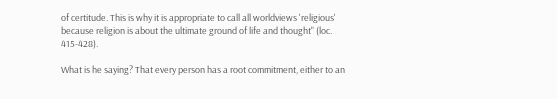of certitude. This is why it is appropriate to call all worldviews 'religious' because religion is about the ultimate ground of life and thought" (loc. 415-428).

What is he saying? That every person has a root commitment, either to an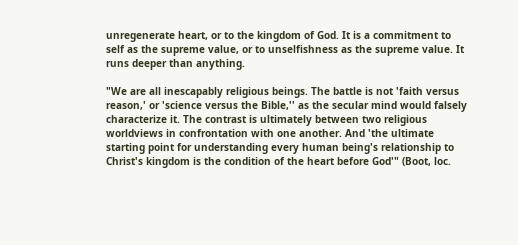unregenerate heart, or to the kingdom of God. It is a commitment to self as the supreme value, or to unselfishness as the supreme value. It runs deeper than anything.

"We are all inescapably religious beings. The battle is not 'faith versus reason,' or 'science versus the Bible,'' as the secular mind would falsely characterize it. The contrast is ultimately between two religious worldviews in confrontation with one another. And 'the ultimate starting point for understanding every human being's relationship to Christ's kingdom is the condition of the heart before God'" (Boot, loc.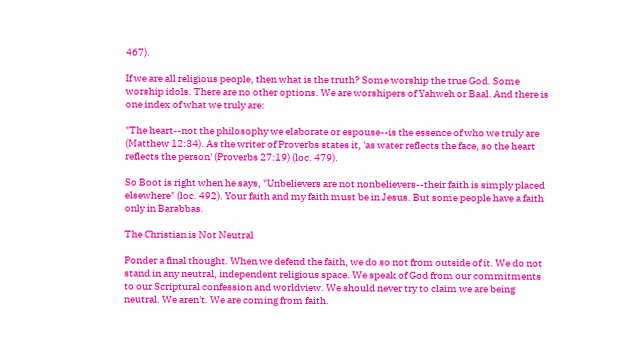467).

If we are all religious people, then what is the truth? Some worship the true God. Some worship idols. There are no other options. We are worshipers of Yahweh or Baal. And there is one index of what we truly are:

"The heart--not the philosophy we elaborate or espouse--is the essence of who we truly are (Matthew 12:34). As the writer of Proverbs states it, 'as water reflects the face, so the heart reflects the person' (Proverbs 27:19) (loc. 479).

So Boot is right when he says, "Unbelievers are not nonbelievers--their faith is simply placed elsewhere" (loc. 492). Your faith and my faith must be in Jesus. But some people have a faith only in Barabbas.

The Christian is Not Neutral

Ponder a final thought. When we defend the faith, we do so not from outside of it. We do not stand in any neutral, independent religious space. We speak of God from our commitments to our Scriptural confession and worldview. We should never try to claim we are being neutral. We aren't. We are coming from faith.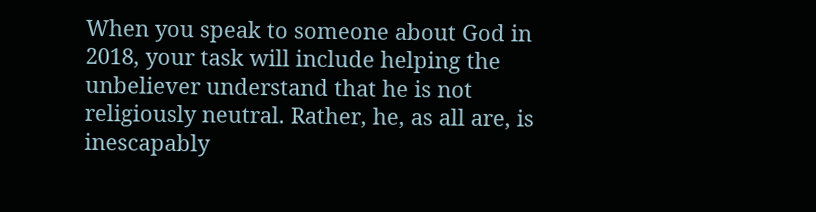When you speak to someone about God in 2018, your task will include helping the unbeliever understand that he is not religiously neutral. Rather, he, as all are, is inescapably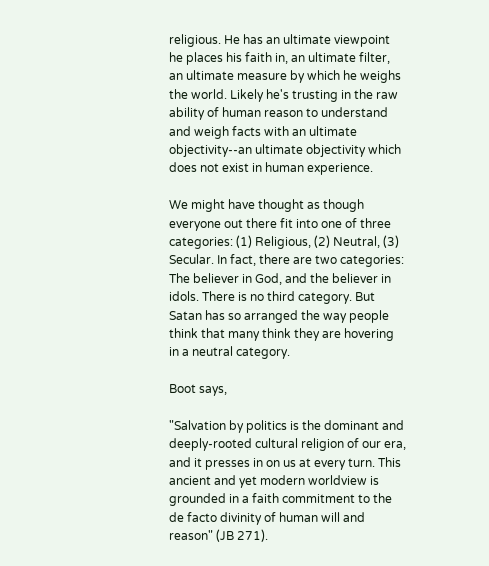religious. He has an ultimate viewpoint he places his faith in, an ultimate filter, an ultimate measure by which he weighs the world. Likely he's trusting in the raw ability of human reason to understand and weigh facts with an ultimate objectivity--an ultimate objectivity which does not exist in human experience.

We might have thought as though everyone out there fit into one of three categories: (1) Religious, (2) Neutral, (3) Secular. In fact, there are two categories: The believer in God, and the believer in idols. There is no third category. But Satan has so arranged the way people think that many think they are hovering in a neutral category.

Boot says,

"Salvation by politics is the dominant and deeply-rooted cultural religion of our era, and it presses in on us at every turn. This ancient and yet modern worldview is grounded in a faith commitment to the de facto divinity of human will and reason" (JB 271).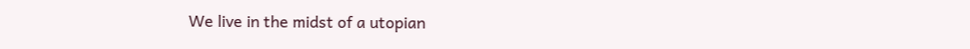We live in the midst of a utopian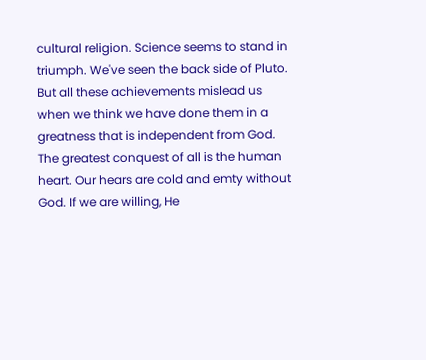cultural religion. Science seems to stand in triumph. We've seen the back side of Pluto. But all these achievements mislead us when we think we have done them in a greatness that is independent from God. The greatest conquest of all is the human heart. Our hears are cold and emty without God. If we are willing, He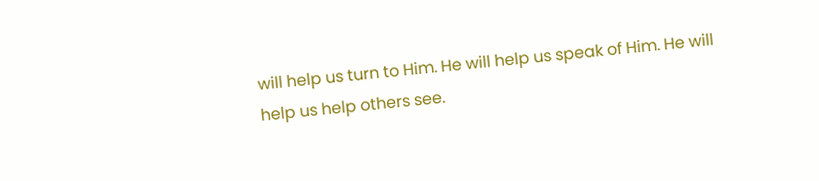will help us turn to Him. He will help us speak of Him. He will help us help others see.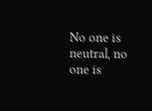No one is neutral, no one is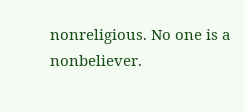nonreligious. No one is a nonbeliever.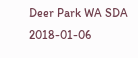Deer Park WA SDA 2018-01-06